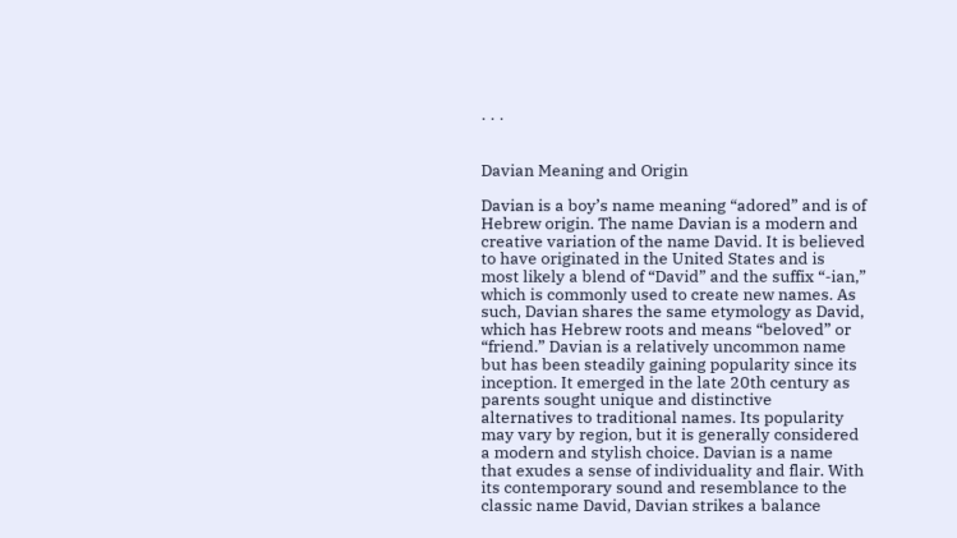· · ·


Davian Meaning and Origin

Davian is a boy’s name meaning “adored” and is of Hebrew origin. The name Davian is a modern and creative variation of the name David. It is believed to have originated in the United States and is most likely a blend of “David” and the suffix “-ian,” which is commonly used to create new names. As such, Davian shares the same etymology as David, which has Hebrew roots and means “beloved” or “friend.” Davian is a relatively uncommon name but has been steadily gaining popularity since its inception. It emerged in the late 20th century as parents sought unique and distinctive alternatives to traditional names. Its popularity may vary by region, but it is generally considered a modern and stylish choice. Davian is a name that exudes a sense of individuality and flair. With its contemporary sound and resemblance to the classic name David, Davian strikes a balance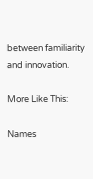between familiarity and innovation.

More Like This:

Names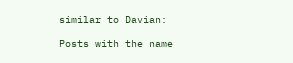similar to Davian:

Posts with the name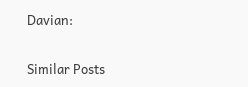Davian:

Similar Posts